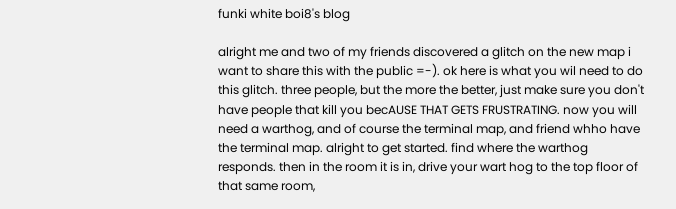funki white boi8's blog

alright me and two of my friends discovered a glitch on the new map i want to share this with the public =-). ok here is what you wil need to do this glitch. three people, but the more the better, just make sure you don't have people that kill you becAUSE THAT GETS FRUSTRATING. now you will need a warthog, and of course the terminal map, and friend whho have the terminal map. alright to get started. find where the warthog responds. then in the room it is in, drive your wart hog to the top floor of that same room,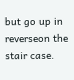but go up in reverseon the stair case.